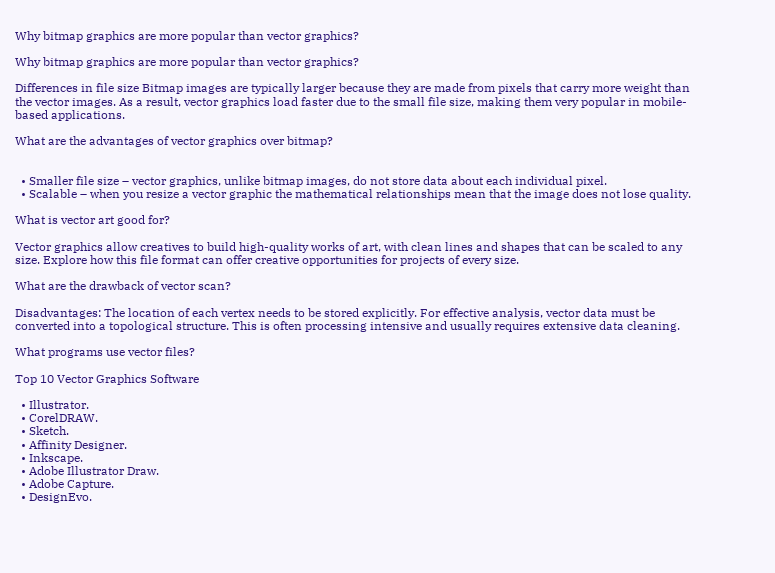Why bitmap graphics are more popular than vector graphics?

Why bitmap graphics are more popular than vector graphics?

Differences in file size Bitmap images are typically larger because they are made from pixels that carry more weight than the vector images. As a result, vector graphics load faster due to the small file size, making them very popular in mobile-based applications.

What are the advantages of vector graphics over bitmap?


  • Smaller file size – vector graphics, unlike bitmap images, do not store data about each individual pixel.
  • Scalable – when you resize a vector graphic the mathematical relationships mean that the image does not lose quality.

What is vector art good for?

Vector graphics allow creatives to build high-quality works of art, with clean lines and shapes that can be scaled to any size. Explore how this file format can offer creative opportunities for projects of every size.

What are the drawback of vector scan?

Disadvantages: The location of each vertex needs to be stored explicitly. For effective analysis, vector data must be converted into a topological structure. This is often processing intensive and usually requires extensive data cleaning.

What programs use vector files?

Top 10 Vector Graphics Software

  • Illustrator.
  • CorelDRAW.
  • Sketch.
  • Affinity Designer.
  • Inkscape.
  • Adobe Illustrator Draw.
  • Adobe Capture.
  • DesignEvo.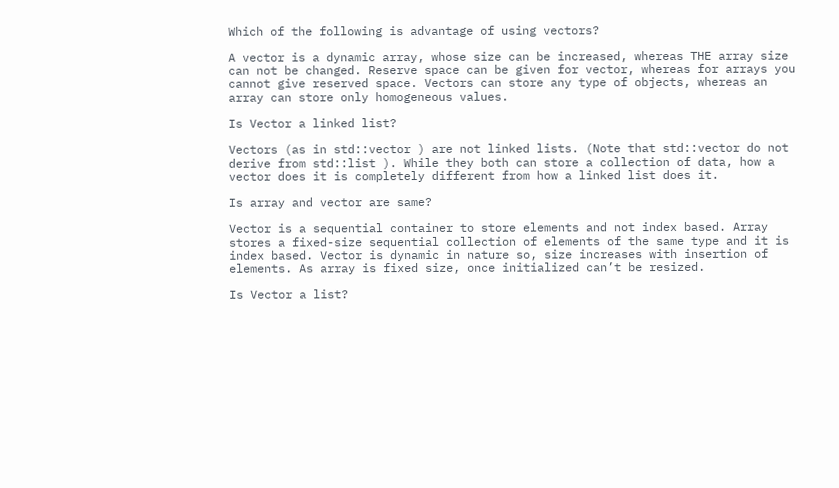Which of the following is advantage of using vectors?

A vector is a dynamic array, whose size can be increased, whereas THE array size can not be changed. Reserve space can be given for vector, whereas for arrays you cannot give reserved space. Vectors can store any type of objects, whereas an array can store only homogeneous values.

Is Vector a linked list?

Vectors (as in std::vector ) are not linked lists. (Note that std::vector do not derive from std::list ). While they both can store a collection of data, how a vector does it is completely different from how a linked list does it.

Is array and vector are same?

Vector is a sequential container to store elements and not index based. Array stores a fixed-size sequential collection of elements of the same type and it is index based. Vector is dynamic in nature so, size increases with insertion of elements. As array is fixed size, once initialized can’t be resized.

Is Vector a list?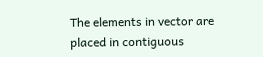The elements in vector are placed in contiguous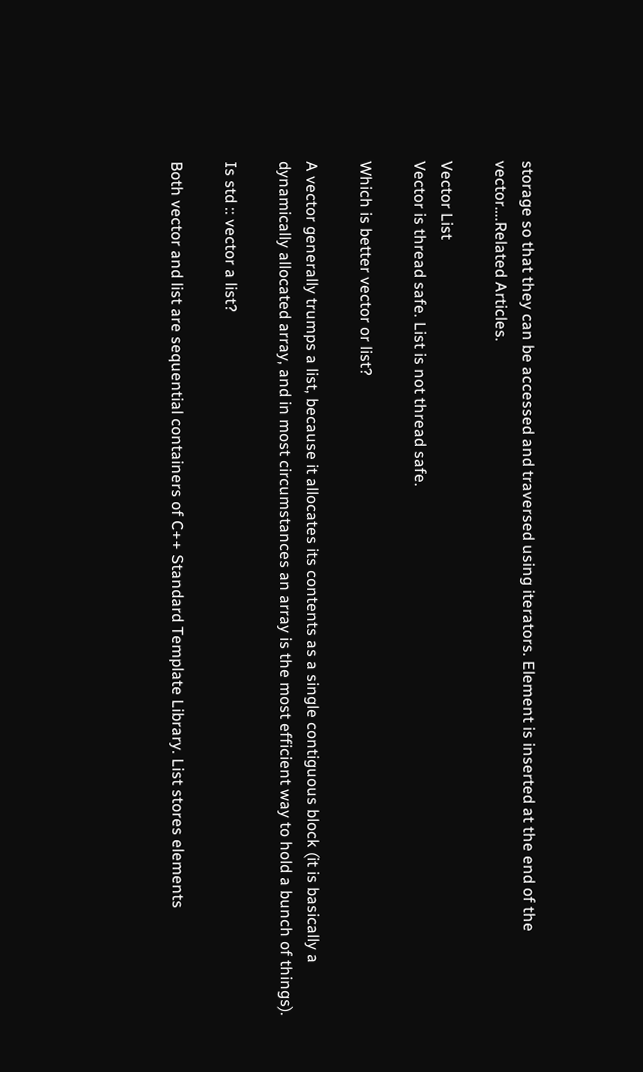storage so that they can be accessed and traversed using iterators. Element is inserted at the end of the vector….Related Articles.

Vector List
Vector is thread safe. List is not thread safe.

Which is better vector or list?

A vector generally trumps a list, because it allocates its contents as a single contiguous block (it is basically a dynamically allocated array, and in most circumstances an array is the most efficient way to hold a bunch of things).

Is std :: vector a list?

Both vector and list are sequential containers of C++ Standard Template Library. List stores elements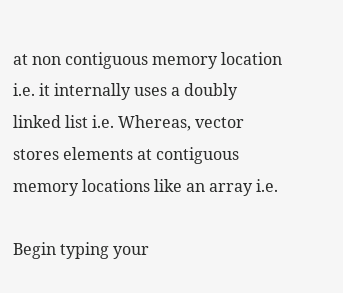at non contiguous memory location i.e. it internally uses a doubly linked list i.e. Whereas, vector stores elements at contiguous memory locations like an array i.e.

Begin typing your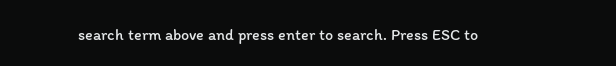search term above and press enter to search. Press ESC to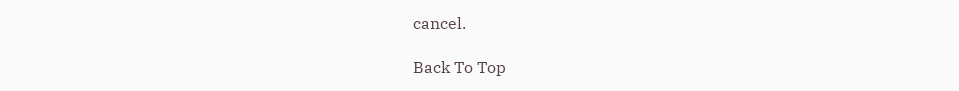cancel.

Back To Top